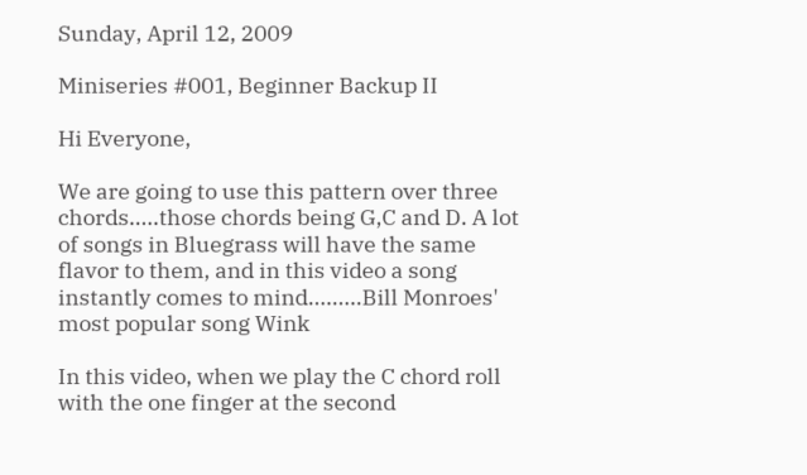Sunday, April 12, 2009

Miniseries #001, Beginner Backup II

Hi Everyone,

We are going to use this pattern over three chords.....those chords being G,C and D. A lot of songs in Bluegrass will have the same flavor to them, and in this video a song instantly comes to mind.........Bill Monroes' most popular song Wink

In this video, when we play the C chord roll with the one finger at the second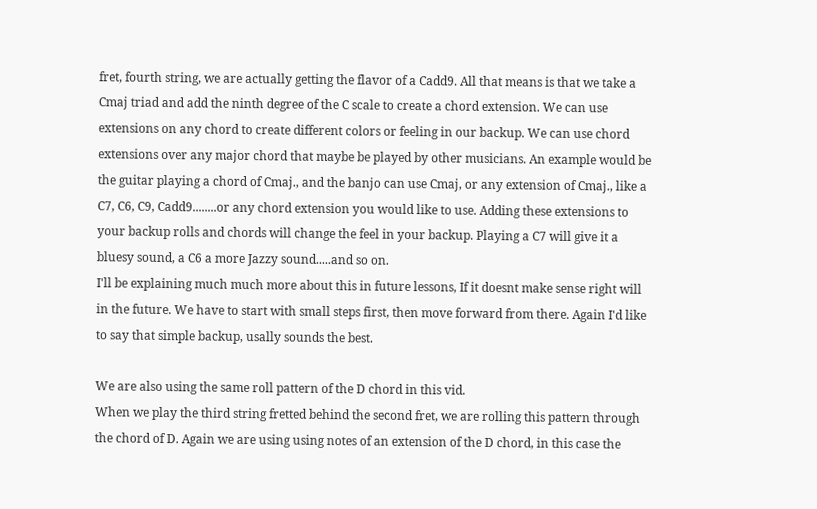fret, fourth string, we are actually getting the flavor of a Cadd9. All that means is that we take a Cmaj triad and add the ninth degree of the C scale to create a chord extension. We can use extensions on any chord to create different colors or feeling in our backup. We can use chord extensions over any major chord that maybe be played by other musicians. An example would be the guitar playing a chord of Cmaj., and the banjo can use Cmaj, or any extension of Cmaj., like a C7, C6, C9, Cadd9........or any chord extension you would like to use. Adding these extensions to your backup rolls and chords will change the feel in your backup. Playing a C7 will give it a bluesy sound, a C6 a more Jazzy sound.....and so on.
I'll be explaining much much more about this in future lessons, If it doesnt make sense right will in the future. We have to start with small steps first, then move forward from there. Again I'd like to say that simple backup, usally sounds the best.

We are also using the same roll pattern of the D chord in this vid.
When we play the third string fretted behind the second fret, we are rolling this pattern through the chord of D. Again we are using using notes of an extension of the D chord, in this case the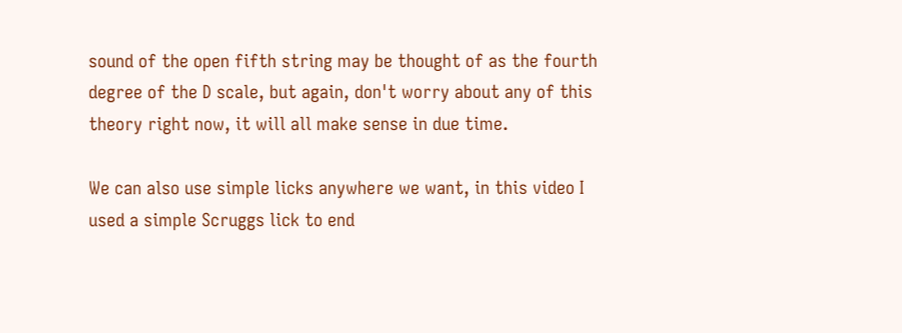sound of the open fifth string may be thought of as the fourth degree of the D scale, but again, don't worry about any of this theory right now, it will all make sense in due time.

We can also use simple licks anywhere we want, in this video I used a simple Scruggs lick to end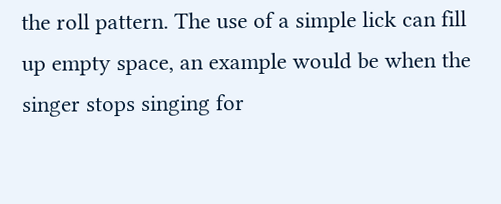the roll pattern. The use of a simple lick can fill up empty space, an example would be when the singer stops singing for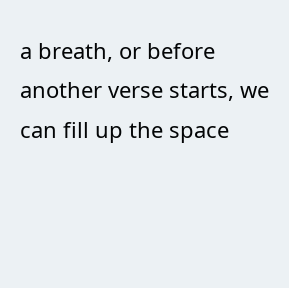a breath, or before another verse starts, we can fill up the space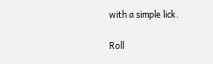with a simple lick.

Roll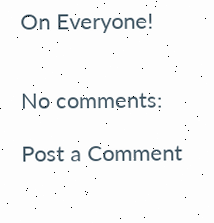On Everyone!


No comments:

Post a Comment